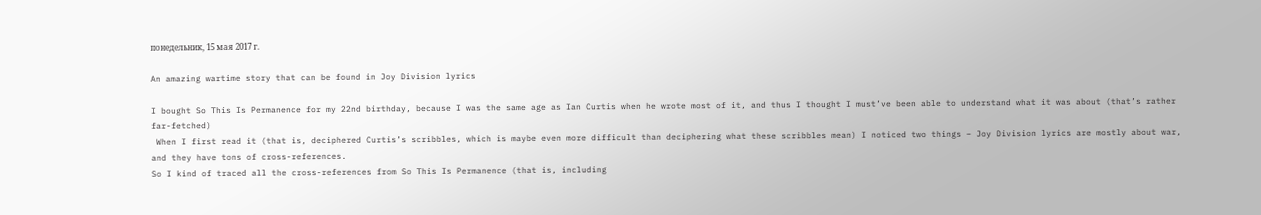понедельник, 15 мая 2017 г.

An amazing wartime story that can be found in Joy Division lyrics

I bought So This Is Permanence for my 22nd birthday, because I was the same age as Ian Curtis when he wrote most of it, and thus I thought I must’ve been able to understand what it was about (that’s rather far-fetched)
 When I first read it (that is, deciphered Curtis’s scribbles, which is maybe even more difficult than deciphering what these scribbles mean) I noticed two things – Joy Division lyrics are mostly about war, and they have tons of cross-references.
So I kind of traced all the cross-references from So This Is Permanence (that is, including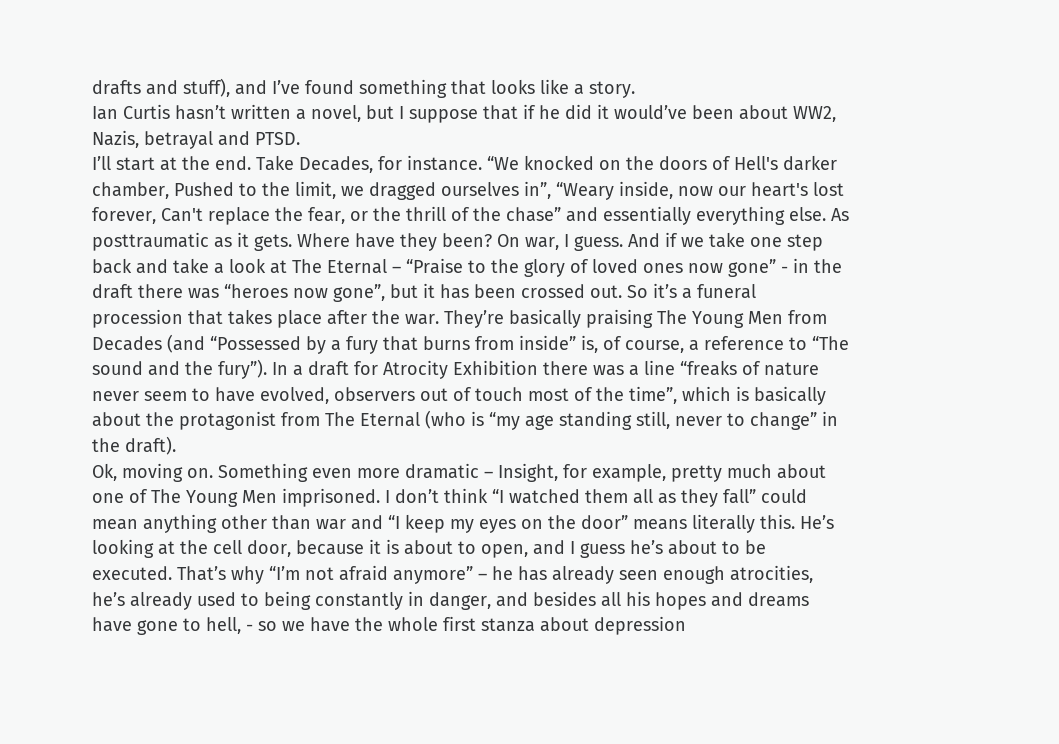drafts and stuff), and I’ve found something that looks like a story.
Ian Curtis hasn’t written a novel, but I suppose that if he did it would’ve been about WW2, Nazis, betrayal and PTSD.
I’ll start at the end. Take Decades, for instance. “We knocked on the doors of Hell's darker chamber, Pushed to the limit, we dragged ourselves in”, “Weary inside, now our heart's lost forever, Can't replace the fear, or the thrill of the chase” and essentially everything else. As posttraumatic as it gets. Where have they been? On war, I guess. And if we take one step back and take a look at The Eternal – “Praise to the glory of loved ones now gone” - in the draft there was “heroes now gone”, but it has been crossed out. So it’s a funeral procession that takes place after the war. They’re basically praising The Young Men from Decades (and “Possessed by a fury that burns from inside” is, of course, a reference to “The sound and the fury”). In a draft for Atrocity Exhibition there was a line “freaks of nature never seem to have evolved, observers out of touch most of the time”, which is basically about the protagonist from The Eternal (who is “my age standing still, never to change” in the draft).
Ok, moving on. Something even more dramatic – Insight, for example, pretty much about one of The Young Men imprisoned. I don’t think “I watched them all as they fall” could mean anything other than war and “I keep my eyes on the door” means literally this. He’s looking at the cell door, because it is about to open, and I guess he’s about to be executed. That’s why “I’m not afraid anymore” – he has already seen enough atrocities, he’s already used to being constantly in danger, and besides all his hopes and dreams have gone to hell, - so we have the whole first stanza about depression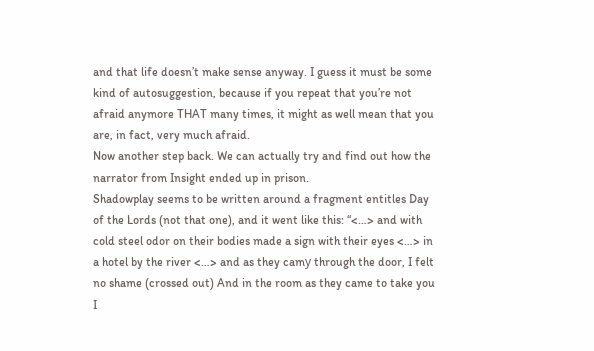and that life doesn’t make sense anyway. I guess it must be some kind of autosuggestion, because if you repeat that you’re not afraid anymore THAT many times, it might as well mean that you are, in fact, very much afraid.
Now another step back. We can actually try and find out how the narrator from Insight ended up in prison.
Shadowplay seems to be written around a fragment entitles Day of the Lords (not that one), and it went like this: “<…> and with cold steel odor on their bodies made a sign with their eyes <…> in a hotel by the river <…> and as they camу through the door, I felt no shame (crossed out) And in the room as they came to take you I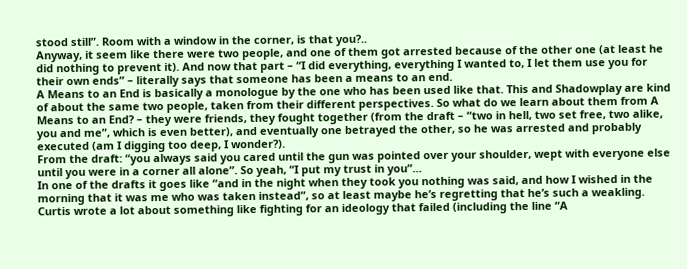stood still”. Room with a window in the corner, is that you?..
Anyway, it seem like there were two people, and one of them got arrested because of the other one (at least he did nothing to prevent it). And now that part – “I did everything, everything I wanted to, I let them use you for their own ends” – literally says that someone has been a means to an end.
A Means to an End is basically a monologue by the one who has been used like that. This and Shadowplay are kind of about the same two people, taken from their different perspectives. So what do we learn about them from A Means to an End? – they were friends, they fought together (from the draft – “two in hell, two set free, two alike, you and me”, which is even better), and eventually one betrayed the other, so he was arrested and probably executed (am I digging too deep, I wonder?).
From the draft: “you always said you cared until the gun was pointed over your shoulder, wept with everyone else until you were in a corner all alone”. So yeah, “I put my trust in you”…
In one of the drafts it goes like “and in the night when they took you nothing was said, and how I wished in the morning that it was me who was taken instead”, so at least maybe he’s regretting that he’s such a weakling.
Curtis wrote a lot about something like fighting for an ideology that failed (including the line “A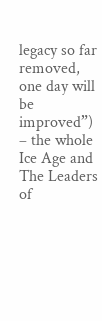legacy so far removed, one day will be improved”) – the whole Ice Age and The Leaders of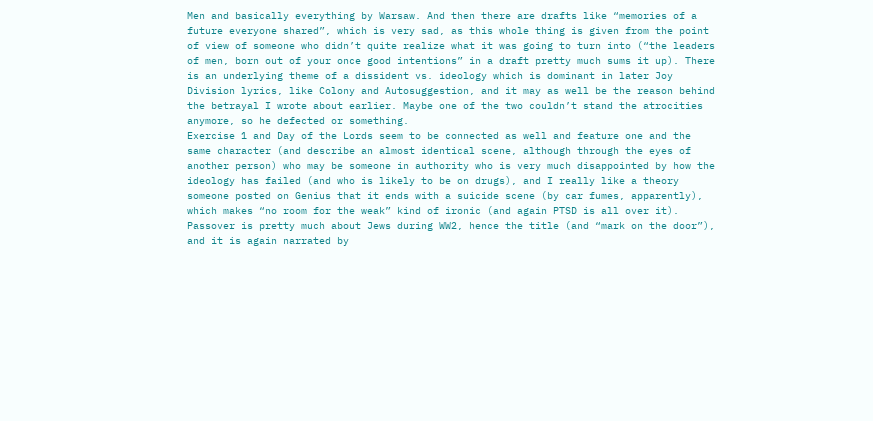Men and basically everything by Warsaw. And then there are drafts like “memories of a future everyone shared”, which is very sad, as this whole thing is given from the point of view of someone who didn’t quite realize what it was going to turn into (“the leaders of men, born out of your once good intentions” in a draft pretty much sums it up). There is an underlying theme of a dissident vs. ideology which is dominant in later Joy Division lyrics, like Colony and Autosuggestion, and it may as well be the reason behind the betrayal I wrote about earlier. Maybe one of the two couldn’t stand the atrocities anymore, so he defected or something.
Exercise 1 and Day of the Lords seem to be connected as well and feature one and the same character (and describe an almost identical scene, although through the eyes of another person) who may be someone in authority who is very much disappointed by how the ideology has failed (and who is likely to be on drugs), and I really like a theory someone posted on Genius that it ends with a suicide scene (by car fumes, apparently), which makes “no room for the weak” kind of ironic (and again PTSD is all over it).
Passover is pretty much about Jews during WW2, hence the title (and “mark on the door”), and it is again narrated by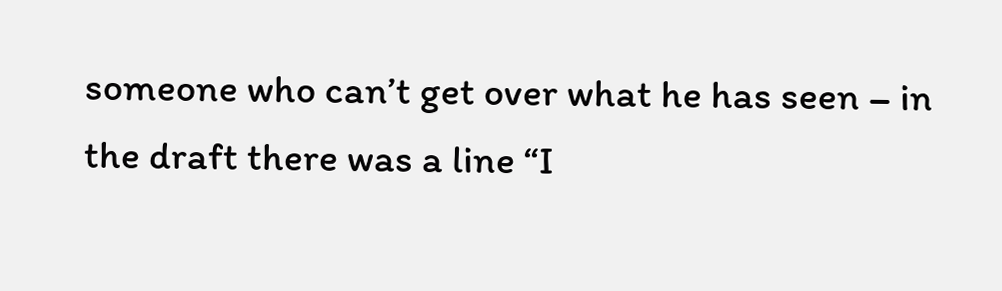someone who can’t get over what he has seen – in the draft there was a line “I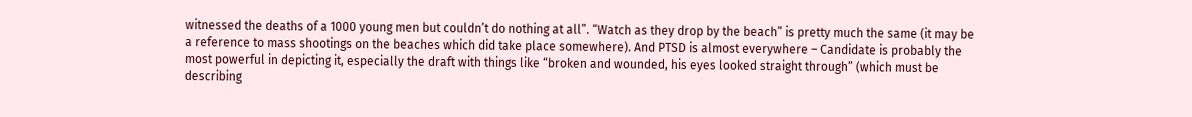witnessed the deaths of a 1000 young men but couldn’t do nothing at all”. “Watch as they drop by the beach” is pretty much the same (it may be a reference to mass shootings on the beaches which did take place somewhere). And PTSD is almost everywhere – Candidate is probably the most powerful in depicting it, especially the draft with things like “broken and wounded, his eyes looked straight through” (which must be describing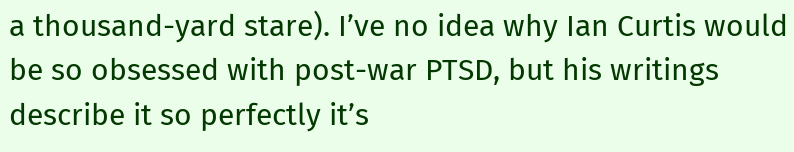a thousand-yard stare). I’ve no idea why Ian Curtis would be so obsessed with post-war PTSD, but his writings describe it so perfectly it’s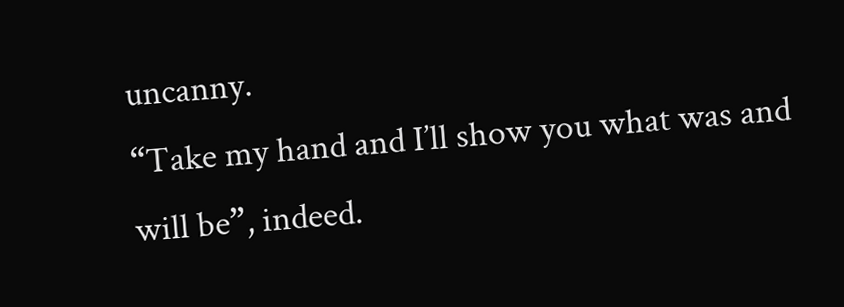uncanny.
“Take my hand and I’ll show you what was and will be”, indeed.